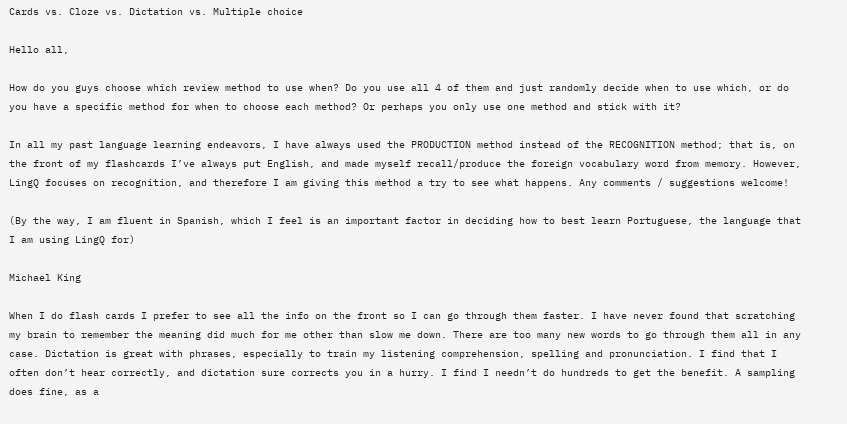Cards vs. Cloze vs. Dictation vs. Multiple choice

Hello all,

How do you guys choose which review method to use when? Do you use all 4 of them and just randomly decide when to use which, or do you have a specific method for when to choose each method? Or perhaps you only use one method and stick with it?

In all my past language learning endeavors, I have always used the PRODUCTION method instead of the RECOGNITION method; that is, on the front of my flashcards I’ve always put English, and made myself recall/produce the foreign vocabulary word from memory. However, LingQ focuses on recognition, and therefore I am giving this method a try to see what happens. Any comments / suggestions welcome!

(By the way, I am fluent in Spanish, which I feel is an important factor in deciding how to best learn Portuguese, the language that I am using LingQ for)

Michael King

When I do flash cards I prefer to see all the info on the front so I can go through them faster. I have never found that scratching my brain to remember the meaning did much for me other than slow me down. There are too many new words to go through them all in any case. Dictation is great with phrases, especially to train my listening comprehension, spelling and pronunciation. I find that I often don’t hear correctly, and dictation sure corrects you in a hurry. I find I needn’t do hundreds to get the benefit. A sampling does fine, as a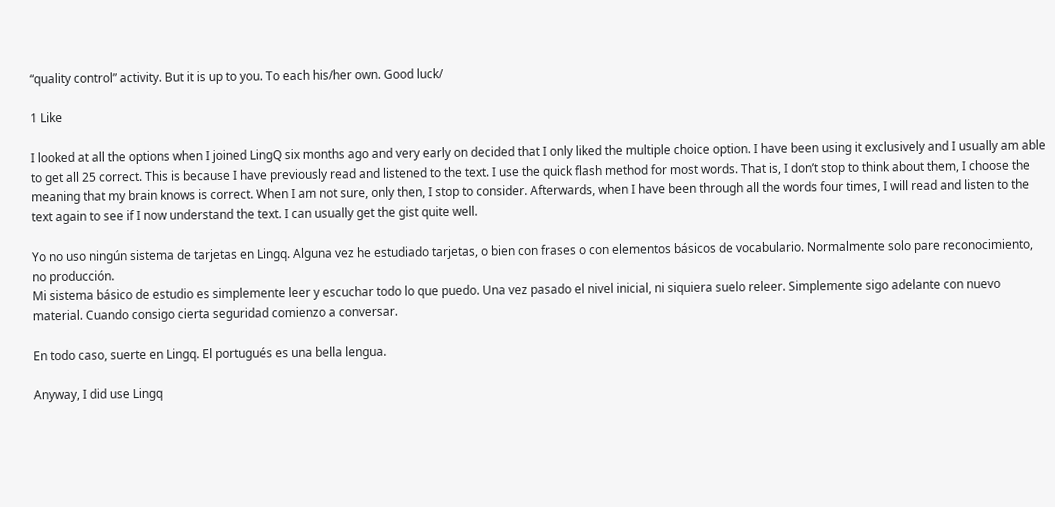“quality control” activity. But it is up to you. To each his/her own. Good luck/

1 Like

I looked at all the options when I joined LingQ six months ago and very early on decided that I only liked the multiple choice option. I have been using it exclusively and I usually am able to get all 25 correct. This is because I have previously read and listened to the text. I use the quick flash method for most words. That is, I don’t stop to think about them, I choose the meaning that my brain knows is correct. When I am not sure, only then, I stop to consider. Afterwards, when I have been through all the words four times, I will read and listen to the text again to see if I now understand the text. I can usually get the gist quite well.

Yo no uso ningún sistema de tarjetas en Lingq. Alguna vez he estudiado tarjetas, o bien con frases o con elementos básicos de vocabulario. Normalmente solo pare reconocimiento, no producción.
Mi sistema básico de estudio es simplemente leer y escuchar todo lo que puedo. Una vez pasado el nivel inicial, ni siquiera suelo releer. Simplemente sigo adelante con nuevo material. Cuando consigo cierta seguridad comienzo a conversar.

En todo caso, suerte en Lingq. El portugués es una bella lengua.

Anyway, I did use Lingq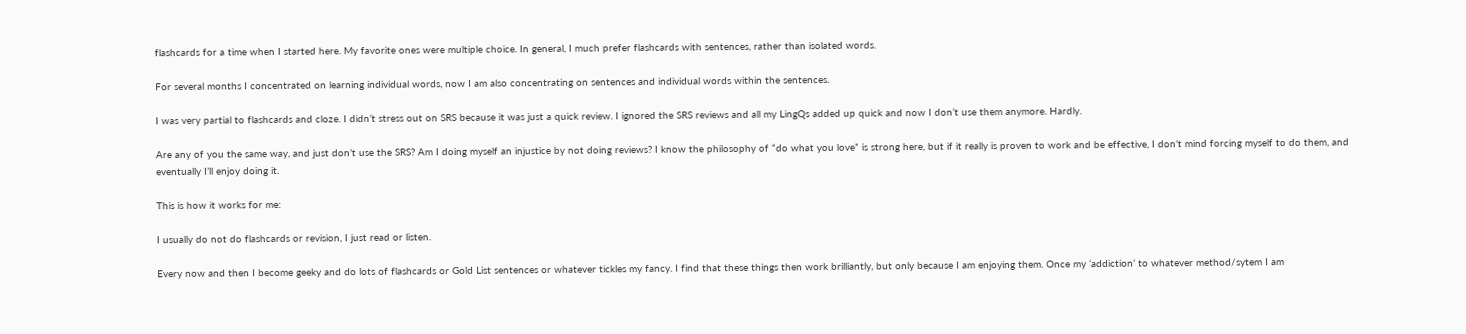flashcards for a time when I started here. My favorite ones were multiple choice. In general, I much prefer flashcards with sentences, rather than isolated words.

For several months I concentrated on learning individual words, now I am also concentrating on sentences and individual words within the sentences.

I was very partial to flashcards and cloze. I didn’t stress out on SRS because it was just a quick review. I ignored the SRS reviews and all my LingQs added up quick and now I don’t use them anymore. Hardly.

Are any of you the same way, and just don’t use the SRS? Am I doing myself an injustice by not doing reviews? I know the philosophy of “do what you love” is strong here, but if it really is proven to work and be effective, I don’t mind forcing myself to do them, and eventually I’ll enjoy doing it.

This is how it works for me:

I usually do not do flashcards or revision, I just read or listen.

Every now and then I become geeky and do lots of flashcards or Gold List sentences or whatever tickles my fancy. I find that these things then work brilliantly, but only because I am enjoying them. Once my ‘addiction’ to whatever method/sytem I am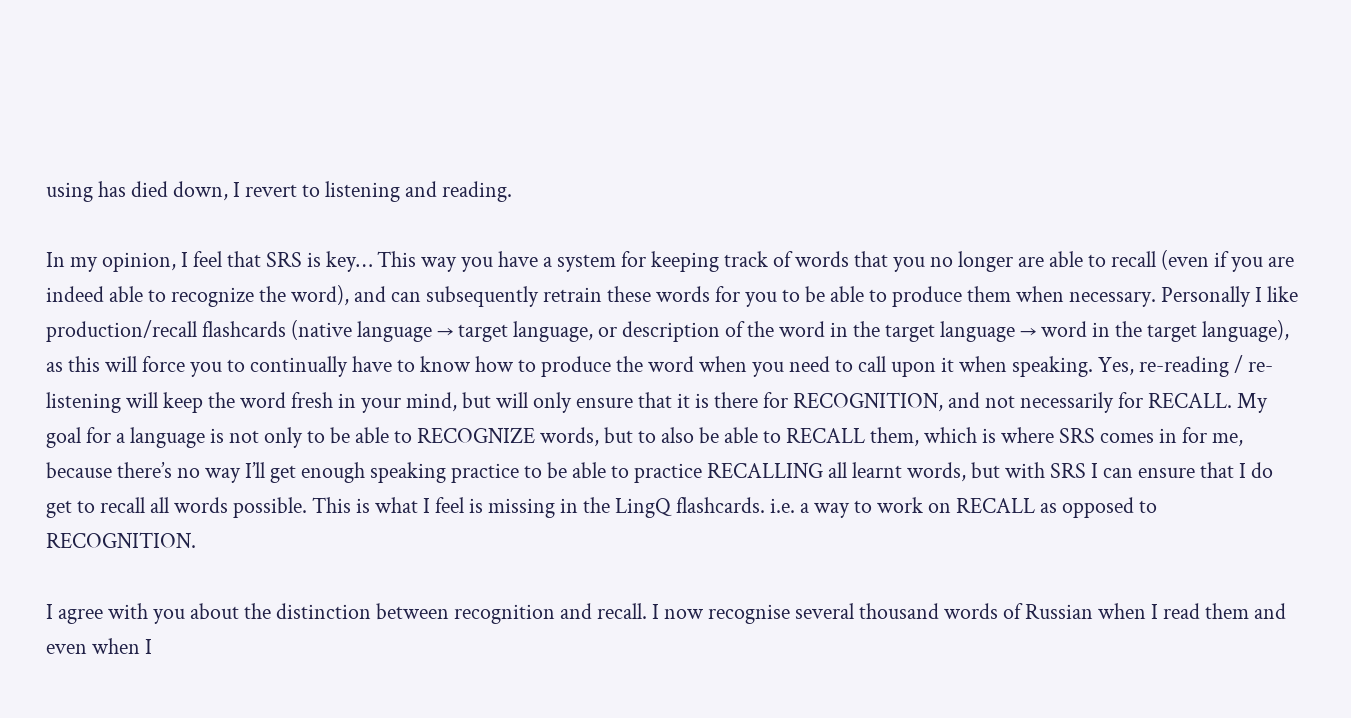using has died down, I revert to listening and reading.

In my opinion, I feel that SRS is key… This way you have a system for keeping track of words that you no longer are able to recall (even if you are indeed able to recognize the word), and can subsequently retrain these words for you to be able to produce them when necessary. Personally I like production/recall flashcards (native language → target language, or description of the word in the target language → word in the target language), as this will force you to continually have to know how to produce the word when you need to call upon it when speaking. Yes, re-reading / re-listening will keep the word fresh in your mind, but will only ensure that it is there for RECOGNITION, and not necessarily for RECALL. My goal for a language is not only to be able to RECOGNIZE words, but to also be able to RECALL them, which is where SRS comes in for me, because there’s no way I’ll get enough speaking practice to be able to practice RECALLING all learnt words, but with SRS I can ensure that I do get to recall all words possible. This is what I feel is missing in the LingQ flashcards. i.e. a way to work on RECALL as opposed to RECOGNITION.

I agree with you about the distinction between recognition and recall. I now recognise several thousand words of Russian when I read them and even when I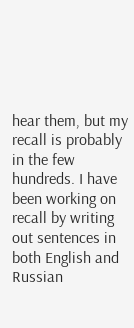hear them, but my recall is probably in the few hundreds. I have been working on recall by writing out sentences in both English and Russian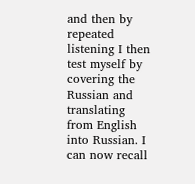and then by repeated listening I then test myself by covering the Russian and translating from English into Russian. I can now recall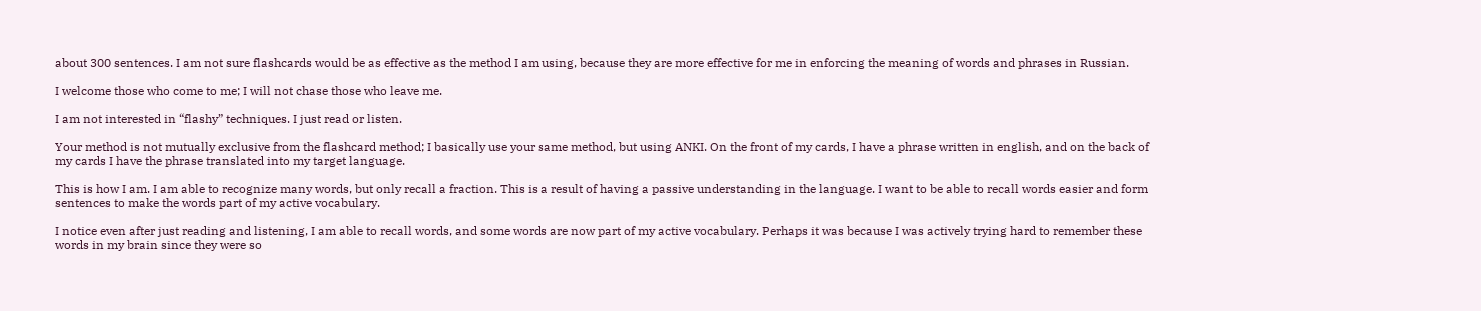about 300 sentences. I am not sure flashcards would be as effective as the method I am using, because they are more effective for me in enforcing the meaning of words and phrases in Russian.

I welcome those who come to me; I will not chase those who leave me.

I am not interested in “flashy” techniques. I just read or listen.

Your method is not mutually exclusive from the flashcard method; I basically use your same method, but using ANKI. On the front of my cards, I have a phrase written in english, and on the back of my cards I have the phrase translated into my target language.

This is how I am. I am able to recognize many words, but only recall a fraction. This is a result of having a passive understanding in the language. I want to be able to recall words easier and form sentences to make the words part of my active vocabulary.

I notice even after just reading and listening, I am able to recall words, and some words are now part of my active vocabulary. Perhaps it was because I was actively trying hard to remember these words in my brain since they were so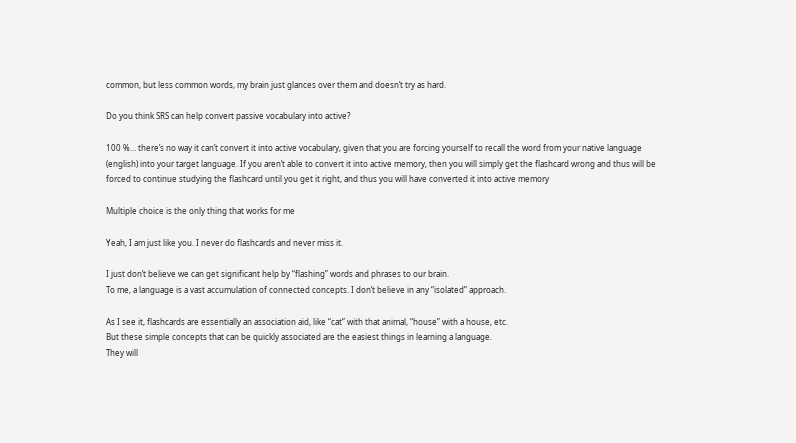common, but less common words, my brain just glances over them and doesn’t try as hard.

Do you think SRS can help convert passive vocabulary into active?

100 %… there’s no way it can’t convert it into active vocabulary, given that you are forcing yourself to recall the word from your native language (english) into your target language. If you aren’t able to convert it into active memory, then you will simply get the flashcard wrong and thus will be forced to continue studying the flashcard until you get it right, and thus you will have converted it into active memory

Multiple choice is the only thing that works for me

Yeah, I am just like you. I never do flashcards and never miss it.

I just don’t believe we can get significant help by “flashing” words and phrases to our brain.
To me, a language is a vast accumulation of connected concepts. I don’t believe in any “isolated” approach.

As I see it, flashcards are essentially an association aid, like “cat” with that animal, “house” with a house, etc.
But these simple concepts that can be quickly associated are the easiest things in learning a language.
They will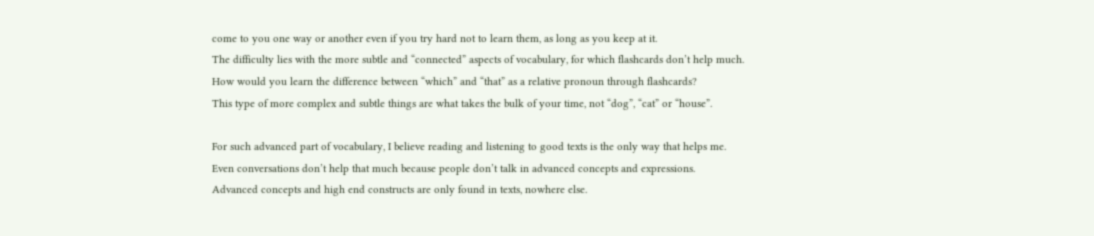come to you one way or another even if you try hard not to learn them, as long as you keep at it.
The difficulty lies with the more subtle and “connected” aspects of vocabulary, for which flashcards don’t help much.
How would you learn the difference between “which” and “that” as a relative pronoun through flashcards?
This type of more complex and subtle things are what takes the bulk of your time, not “dog”, “cat” or “house”.

For such advanced part of vocabulary, I believe reading and listening to good texts is the only way that helps me.
Even conversations don’t help that much because people don’t talk in advanced concepts and expressions.
Advanced concepts and high end constructs are only found in texts, nowhere else.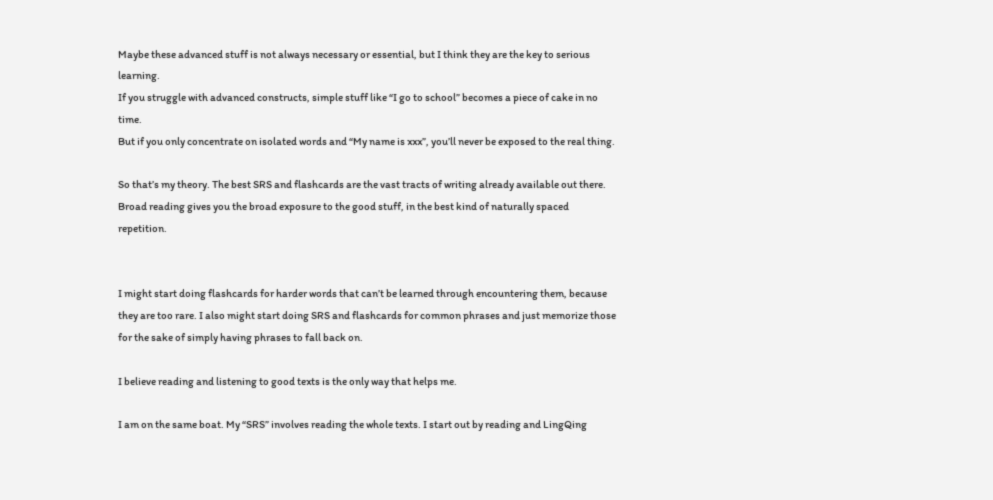Maybe these advanced stuff is not always necessary or essential, but I think they are the key to serious learning.
If you struggle with advanced constructs, simple stuff like “I go to school” becomes a piece of cake in no time.
But if you only concentrate on isolated words and “My name is xxx”, you’ll never be exposed to the real thing.

So that’s my theory. The best SRS and flashcards are the vast tracts of writing already available out there.
Broad reading gives you the broad exposure to the good stuff, in the best kind of naturally spaced repetition.


I might start doing flashcards for harder words that can’t be learned through encountering them, because they are too rare. I also might start doing SRS and flashcards for common phrases and just memorize those for the sake of simply having phrases to fall back on.

I believe reading and listening to good texts is the only way that helps me.

I am on the same boat. My “SRS” involves reading the whole texts. I start out by reading and LingQing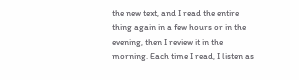the new text, and I read the entire thing again in a few hours or in the evening, then I review it in the morning. Each time I read, I listen as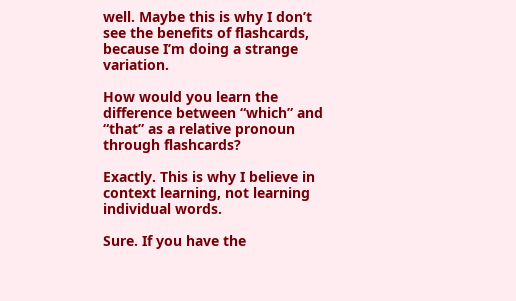well. Maybe this is why I don’t see the benefits of flashcards, because I’m doing a strange variation.

How would you learn the difference between “which” and “that” as a relative pronoun through flashcards?

Exactly. This is why I believe in context learning, not learning individual words.

Sure. If you have the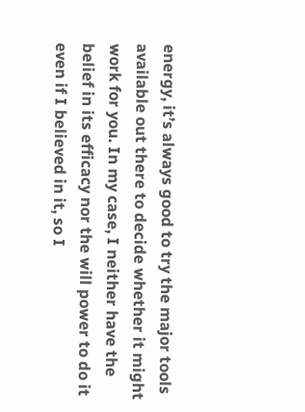energy, it’s always good to try the major tools available out there to decide whether it might work for you. In my case, I neither have the belief in its efficacy nor the will power to do it even if I believed in it, so I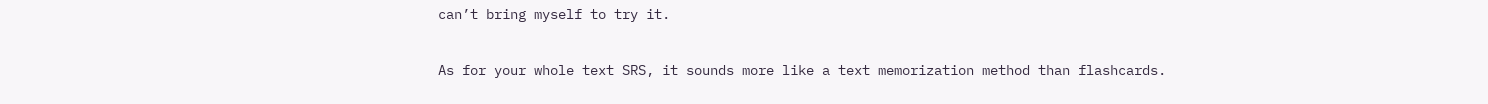can’t bring myself to try it.

As for your whole text SRS, it sounds more like a text memorization method than flashcards.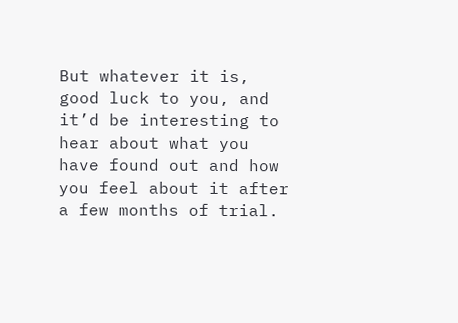But whatever it is, good luck to you, and it’d be interesting to hear about what you have found out and how you feel about it after a few months of trial.